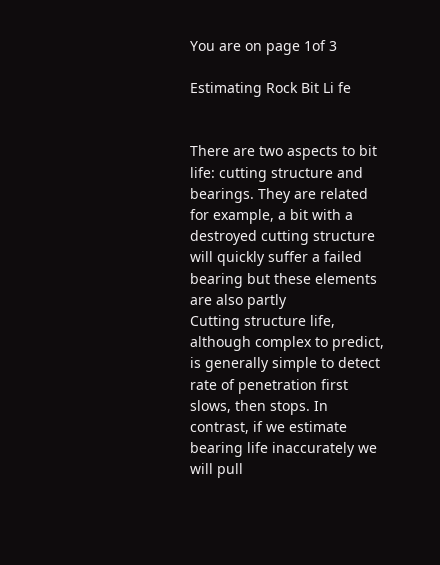You are on page 1of 3

Estimating Rock Bit Li fe


There are two aspects to bit life: cutting structure and bearings. They are related for example, a bit with a
destroyed cutting structure will quickly suffer a failed bearing but these elements are also partly
Cutting structure life, although complex to predict, is generally simple to detect rate of penetration first
slows, then stops. In contrast, if we estimate bearing life inaccurately we will pull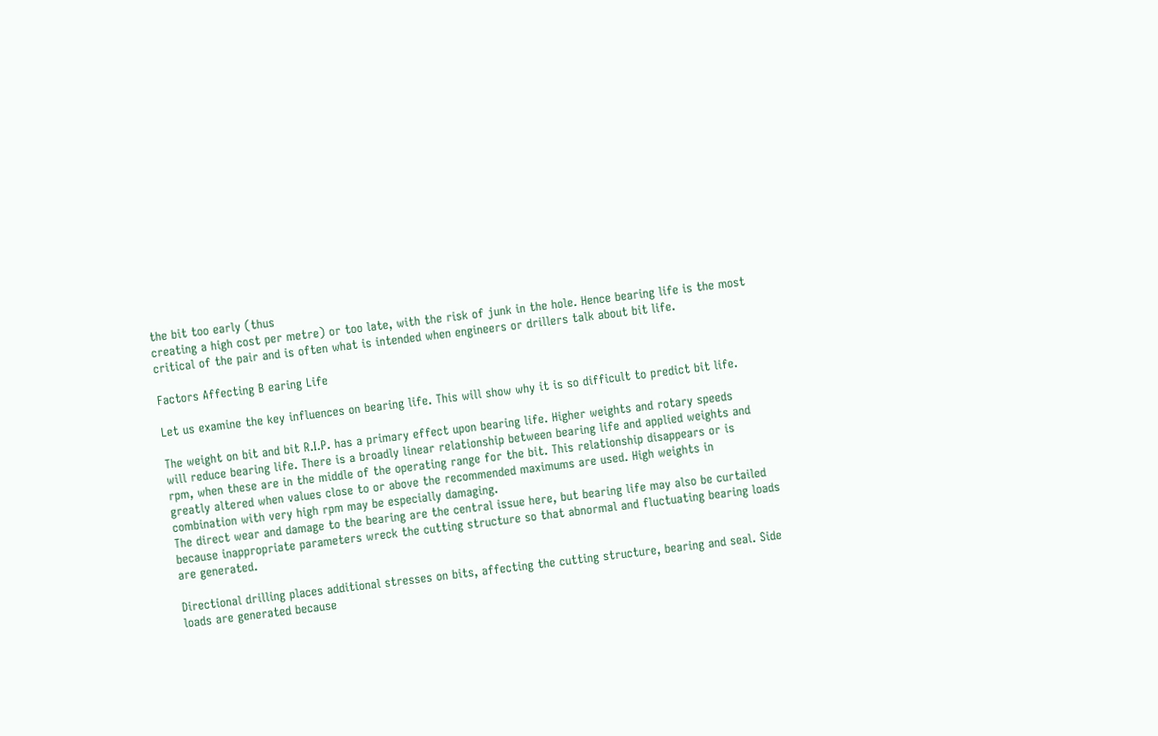the bit too early (thus
creating a high cost per metre) or too late, with the risk of junk in the hole. Hence bearing life is the most
critical of the pair and is often what is intended when engineers or drillers talk about bit life.

Factors Affecting B earing Life

Let us examine the key influences on bearing life. This will show why it is so difficult to predict bit life.

The weight on bit and bit R.I.P. has a primary effect upon bearing life. Higher weights and rotary speeds
will reduce bearing life. There is a broadly linear relationship between bearing life and applied weights and
rpm, when these are in the middle of the operating range for the bit. This relationship disappears or is
greatly altered when values close to or above the recommended maximums are used. High weights in
combination with very high rpm may be especially damaging.
The direct wear and damage to the bearing are the central issue here, but bearing life may also be curtailed
because inappropriate parameters wreck the cutting structure so that abnormal and fluctuating bearing loads
are generated.

Directional drilling places additional stresses on bits, affecting the cutting structure, bearing and seal. Side
loads are generated because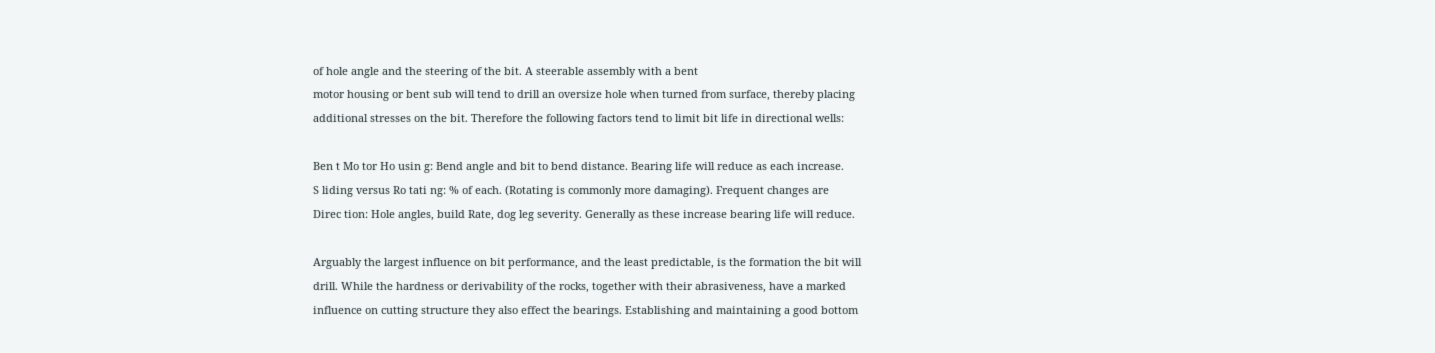of hole angle and the steering of the bit. A steerable assembly with a bent
motor housing or bent sub will tend to drill an oversize hole when turned from surface, thereby placing
additional stresses on the bit. Therefore the following factors tend to limit bit life in directional wells:

Ben t Mo tor Ho usin g: Bend angle and bit to bend distance. Bearing life will reduce as each increase.
S liding versus Ro tati ng: % of each. (Rotating is commonly more damaging). Frequent changes are
Direc tion: Hole angles, build Rate, dog leg severity. Generally as these increase bearing life will reduce.

Arguably the largest influence on bit performance, and the least predictable, is the formation the bit will
drill. While the hardness or derivability of the rocks, together with their abrasiveness, have a marked
influence on cutting structure they also effect the bearings. Establishing and maintaining a good bottom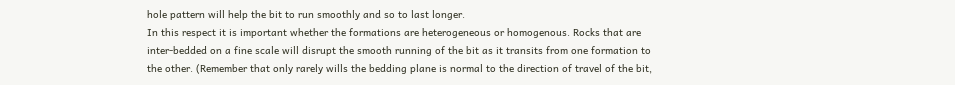hole pattern will help the bit to run smoothly and so to last longer.
In this respect it is important whether the formations are heterogeneous or homogenous. Rocks that are
inter-bedded on a fine scale will disrupt the smooth running of the bit as it transits from one formation to
the other. (Remember that only rarely wills the bedding plane is normal to the direction of travel of the bit,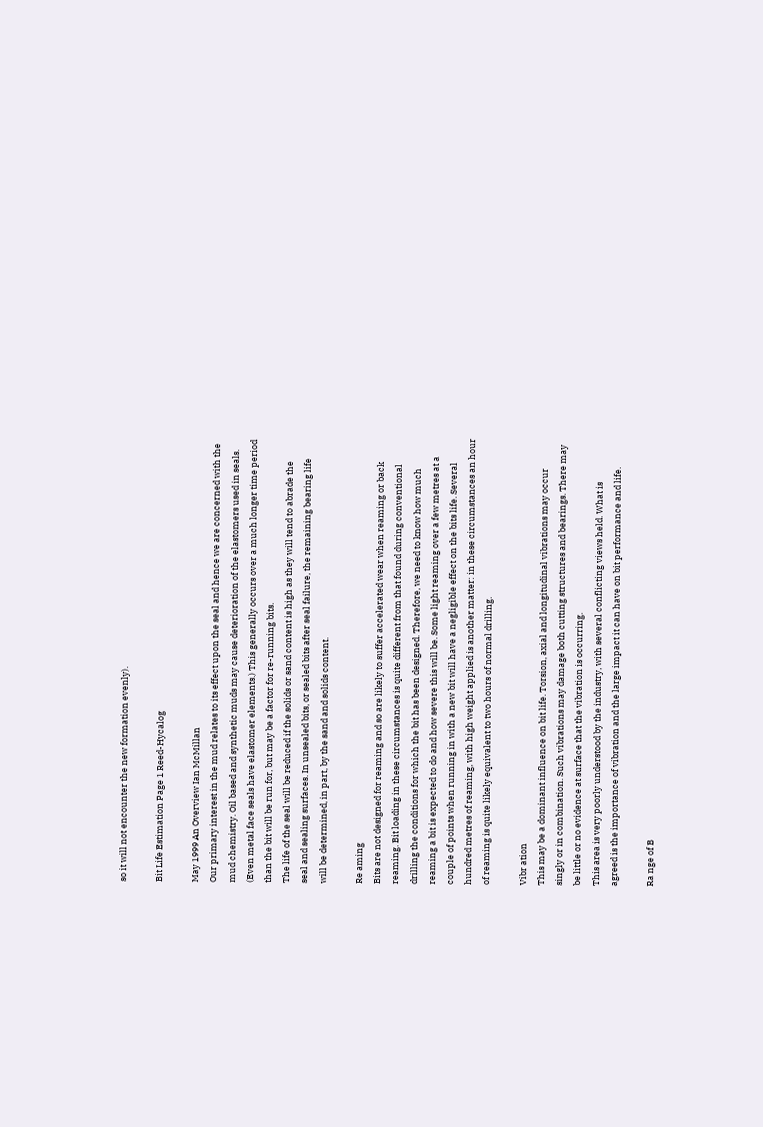so it will not encounter the new formation evenly).

Bit Life Estimation Page 1 Reed-Hycalog

May 1999 An Overview Ian McMillan
Our primary interest in the mud relates to its effect upon the seal and hence we are concerned with the
mud chemistry. Oil based and synthetic muds may cause deterioration of the elastomers used in seals.
(Even metal face seals have elastomer elements.) This generally occurs over a much longer time period
than the bit will be run for, but may be a factor for re-running bits.
The life of the seal will be reduced if the solids or sand content is high as they will tend to abrade the
seal and sealing surfaces. In unsealed bits, or sealed bits after seal failure, the remaining bearing life
will be determined, in part, by the sand and solids content.

Re aming
Bits are not designed for reaming and so are likely to suffer accelerated wear when reaming or back
reaming. Bit loading in these circumstances is quite different from that found during conventional
drilling the conditions for which the bit has been designed. Therefore, we need to know how much
reaming a bit is expected to do and how severe this will be. Some light reaming over a few metres at a
couple of points when running in with a new bit will have a negligible effect on the bits life. Several
hundred metres of reaming, with high weight applied is another matter: in these circumstances an hour
of reaming is quite likely equivalent to two hours of normal drilling.

Vibr ation
This may be a dominant influence on bit life. Torsion, axial and longitudinal vibrations may occur
singly or in combination. Such vibrations may damage both cutting structures and bearings. There may
be little or no evidence at surface that the vibration is occurring.
This area is very poorly understood by the industry, with several conflicting views held. What is
agreed is the importance of vibration and the large impact it can have on bit performance and life.

Ra nge of B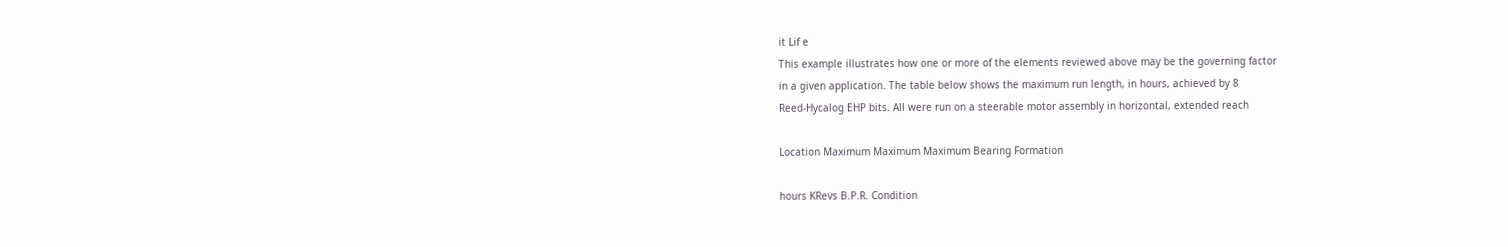it Lif e
This example illustrates how one or more of the elements reviewed above may be the governing factor
in a given application. The table below shows the maximum run length, in hours, achieved by 8
Reed-Hycalog EHP bits. All were run on a steerable motor assembly in horizontal, extended reach

Location Maximum Maximum Maximum Bearing Formation

hours KRevs B.P.R. Condition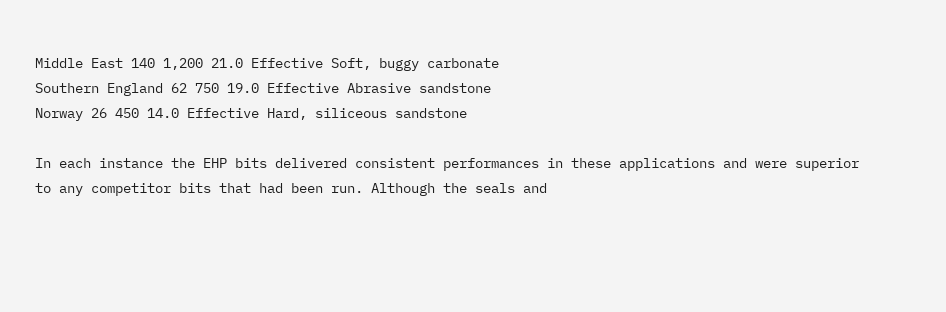Middle East 140 1,200 21.0 Effective Soft, buggy carbonate
Southern England 62 750 19.0 Effective Abrasive sandstone
Norway 26 450 14.0 Effective Hard, siliceous sandstone

In each instance the EHP bits delivered consistent performances in these applications and were superior
to any competitor bits that had been run. Although the seals and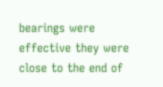bearings were effective they were
close to the end of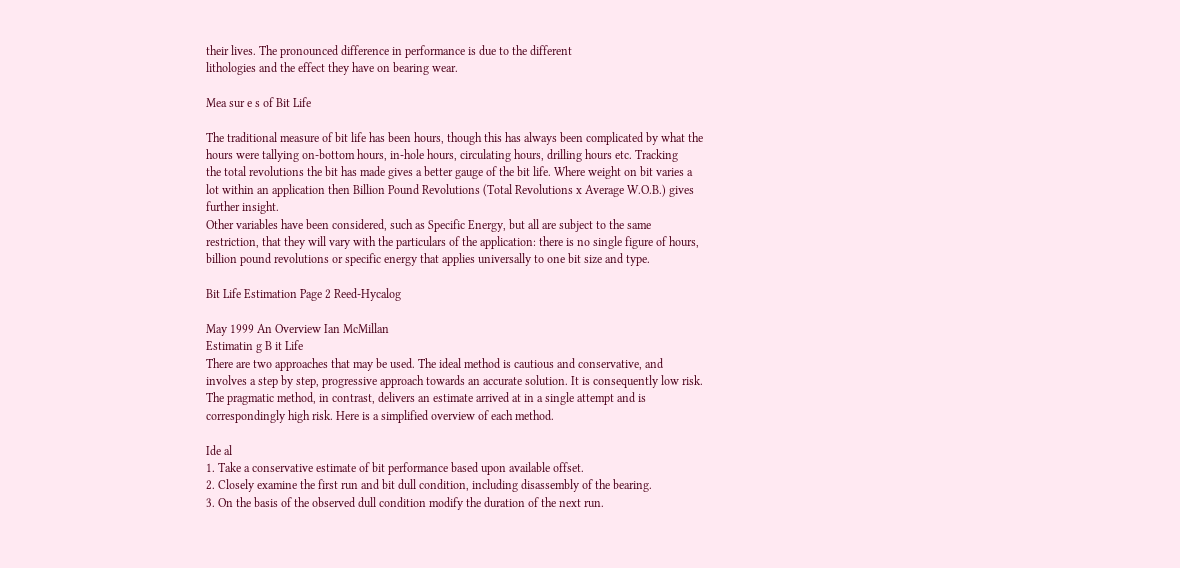their lives. The pronounced difference in performance is due to the different
lithologies and the effect they have on bearing wear.

Mea sur e s of Bit Life

The traditional measure of bit life has been hours, though this has always been complicated by what the
hours were tallying on-bottom hours, in-hole hours, circulating hours, drilling hours etc. Tracking
the total revolutions the bit has made gives a better gauge of the bit life. Where weight on bit varies a
lot within an application then Billion Pound Revolutions (Total Revolutions x Average W.O.B.) gives
further insight.
Other variables have been considered, such as Specific Energy, but all are subject to the same
restriction, that they will vary with the particulars of the application: there is no single figure of hours,
billion pound revolutions or specific energy that applies universally to one bit size and type.

Bit Life Estimation Page 2 Reed-Hycalog

May 1999 An Overview Ian McMillan
Estimatin g B it Life
There are two approaches that may be used. The ideal method is cautious and conservative, and
involves a step by step, progressive approach towards an accurate solution. It is consequently low risk.
The pragmatic method, in contrast, delivers an estimate arrived at in a single attempt and is
correspondingly high risk. Here is a simplified overview of each method.

Ide al
1. Take a conservative estimate of bit performance based upon available offset.
2. Closely examine the first run and bit dull condition, including disassembly of the bearing.
3. On the basis of the observed dull condition modify the duration of the next run.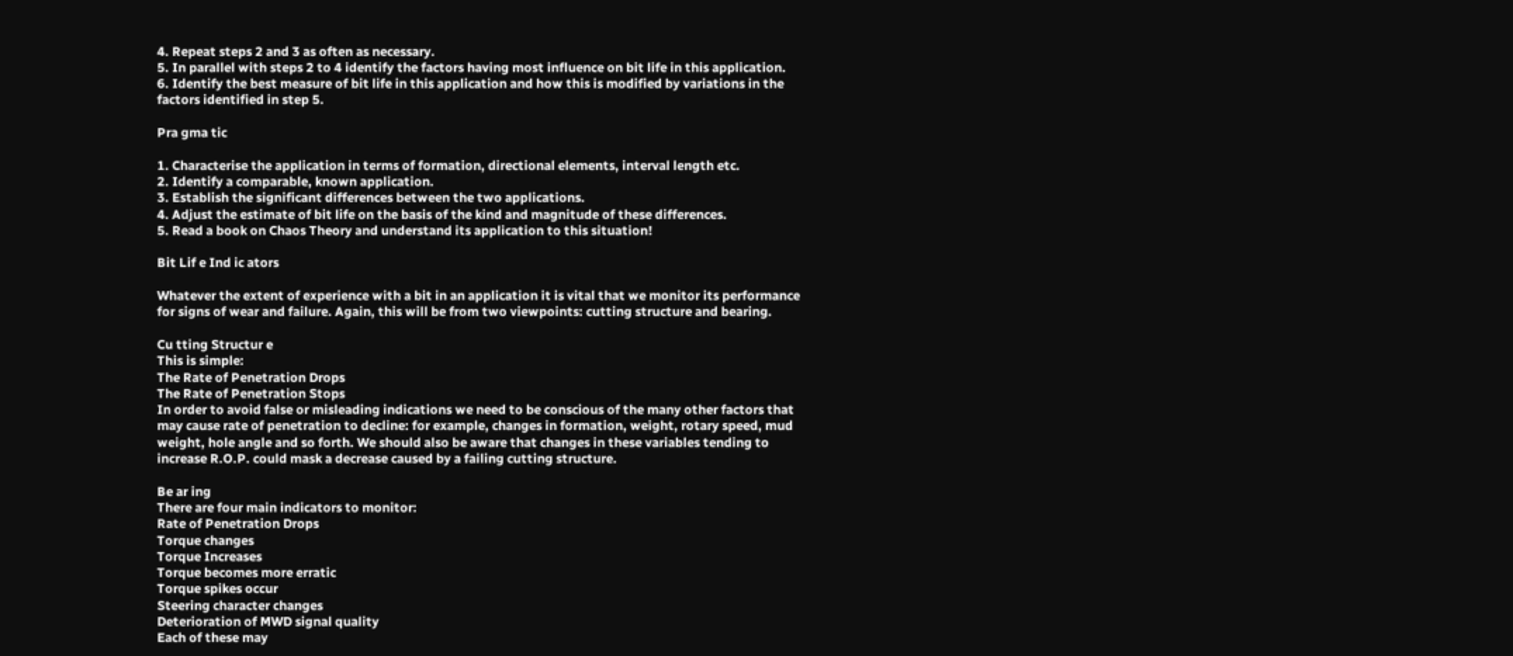4. Repeat steps 2 and 3 as often as necessary.
5. In parallel with steps 2 to 4 identify the factors having most influence on bit life in this application.
6. Identify the best measure of bit life in this application and how this is modified by variations in the
factors identified in step 5.

Pra gma tic

1. Characterise the application in terms of formation, directional elements, interval length etc.
2. Identify a comparable, known application.
3. Establish the significant differences between the two applications.
4. Adjust the estimate of bit life on the basis of the kind and magnitude of these differences.
5. Read a book on Chaos Theory and understand its application to this situation!

Bit Lif e Ind ic ators

Whatever the extent of experience with a bit in an application it is vital that we monitor its performance
for signs of wear and failure. Again, this will be from two viewpoints: cutting structure and bearing.

Cu tting Structur e
This is simple:
The Rate of Penetration Drops
The Rate of Penetration Stops
In order to avoid false or misleading indications we need to be conscious of the many other factors that
may cause rate of penetration to decline: for example, changes in formation, weight, rotary speed, mud
weight, hole angle and so forth. We should also be aware that changes in these variables tending to
increase R.O.P. could mask a decrease caused by a failing cutting structure.

Be ar ing
There are four main indicators to monitor:
Rate of Penetration Drops
Torque changes
Torque Increases
Torque becomes more erratic
Torque spikes occur
Steering character changes
Deterioration of MWD signal quality
Each of these may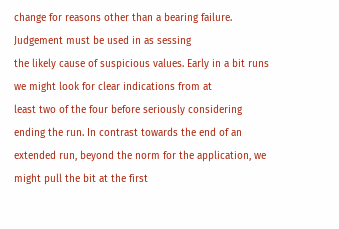change for reasons other than a bearing failure. Judgement must be used in as sessing
the likely cause of suspicious values. Early in a bit runs we might look for clear indications from at
least two of the four before seriously considering ending the run. In contrast towards the end of an
extended run, beyond the norm for the application, we might pull the bit at the first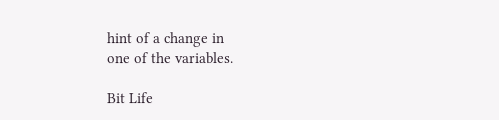hint of a change in
one of the variables.

Bit Life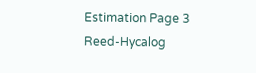Estimation Page 3 Reed-Hycalog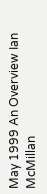May 1999 An Overview Ian McMillan